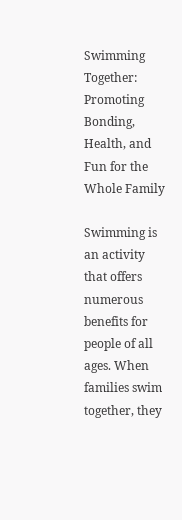Swimming Together: Promoting Bonding, Health, and Fun for the Whole Family

Swimming is an activity that offers numerous benefits for people of all ages. When families swim together, they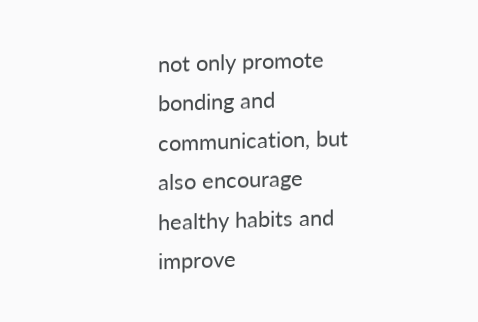not only promote bonding and communication, but also encourage healthy habits and improve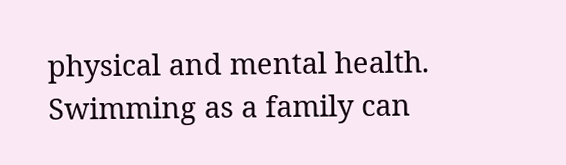physical and mental health. Swimming as a family can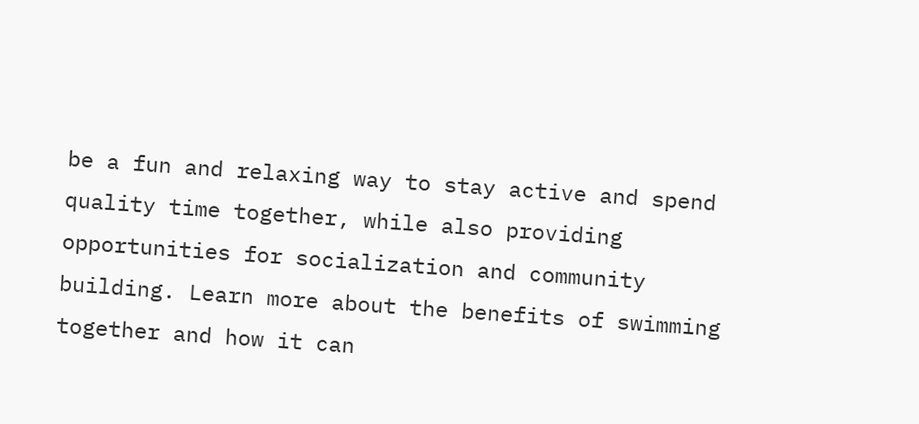be a fun and relaxing way to stay active and spend quality time together, while also providing opportunities for socialization and community building. Learn more about the benefits of swimming together and how it can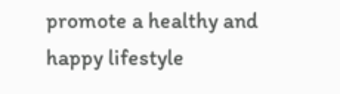promote a healthy and happy lifestyle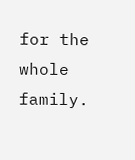for the whole family.